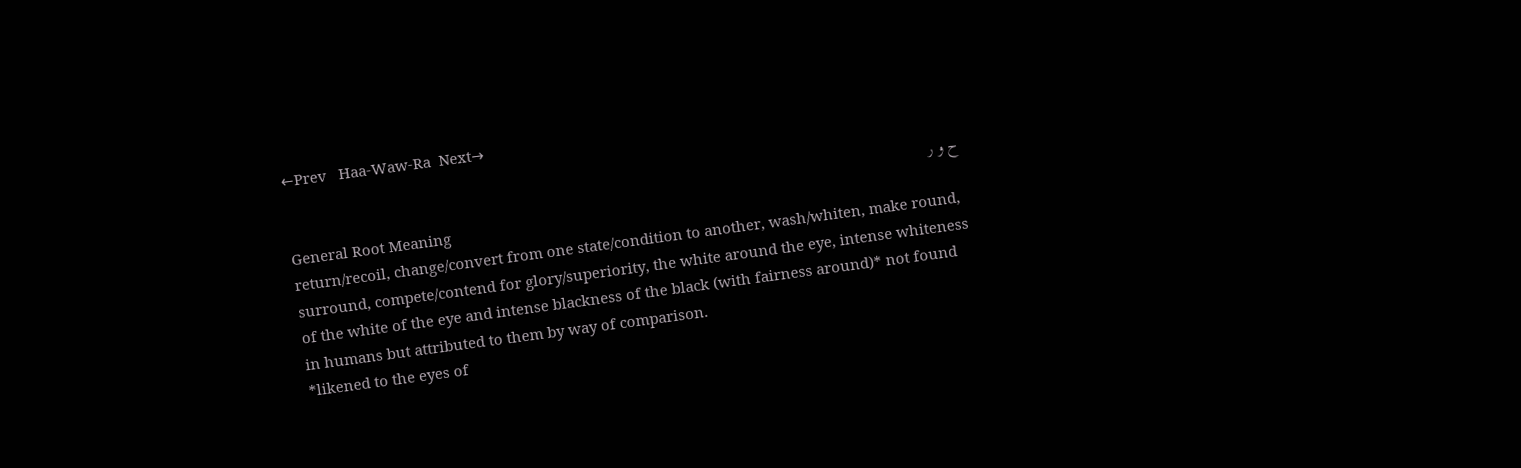←Prev   Haa-Waw-Ra  Next→

ح و ر
General Root Meaning
return/recoil, change/convert from one state/condition to another, wash/whiten, make round, surround, compete/contend for glory/superiority, the white around the eye, intense whiteness of the white of the eye and intense blackness of the black (with fairness around)* not found in humans but attributed to them by way of comparison.
*likened to the eyes of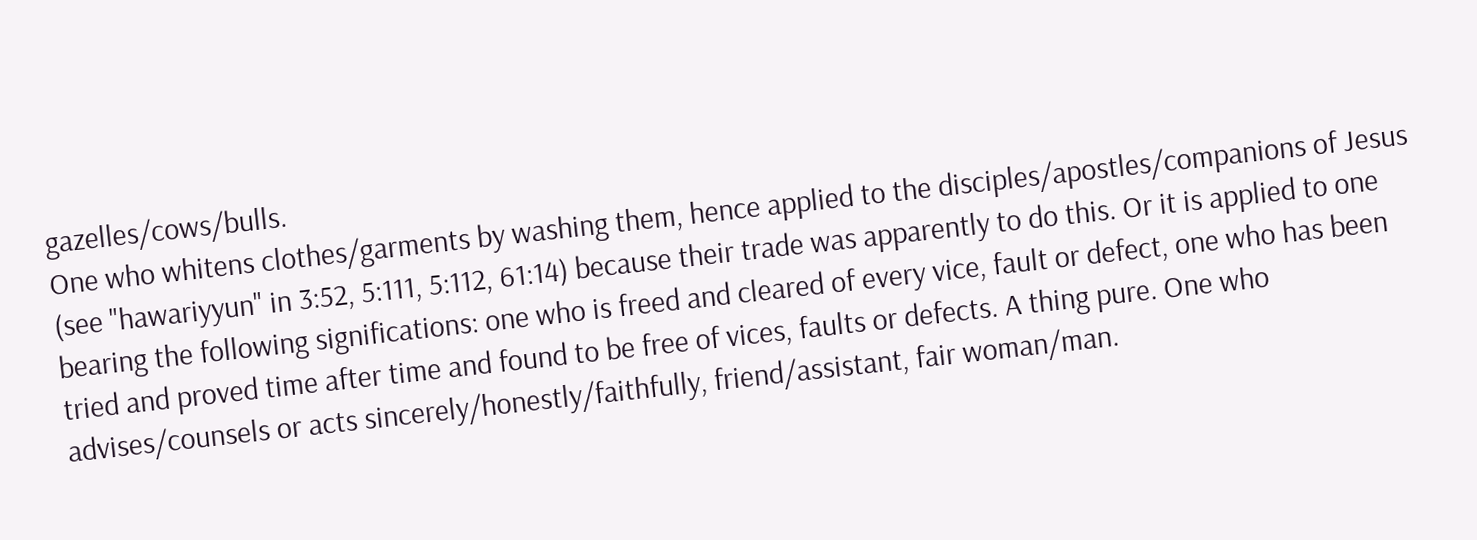gazelles/cows/bulls.
One who whitens clothes/garments by washing them, hence applied to the disciples/apostles/companions of Jesus (see "hawariyyun" in 3:52, 5:111, 5:112, 61:14) because their trade was apparently to do this. Or it is applied to one bearing the following significations: one who is freed and cleared of every vice, fault or defect, one who has been tried and proved time after time and found to be free of vices, faults or defects. A thing pure. One who advises/counsels or acts sincerely/honestly/faithfully, friend/assistant, fair woman/man.